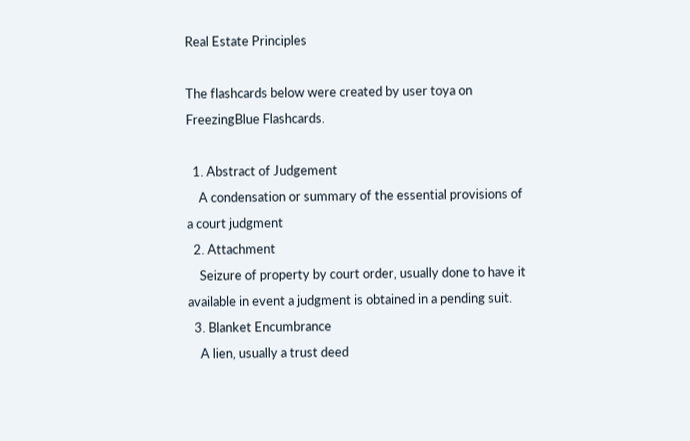Real Estate Principles

The flashcards below were created by user toya on FreezingBlue Flashcards.

  1. Abstract of Judgement
    A condensation or summary of the essential provisions of a court judgment
  2. Attachment
    Seizure of property by court order, usually done to have it available in event a judgment is obtained in a pending suit.
  3. Blanket Encumbrance
    A lien, usually a trust deed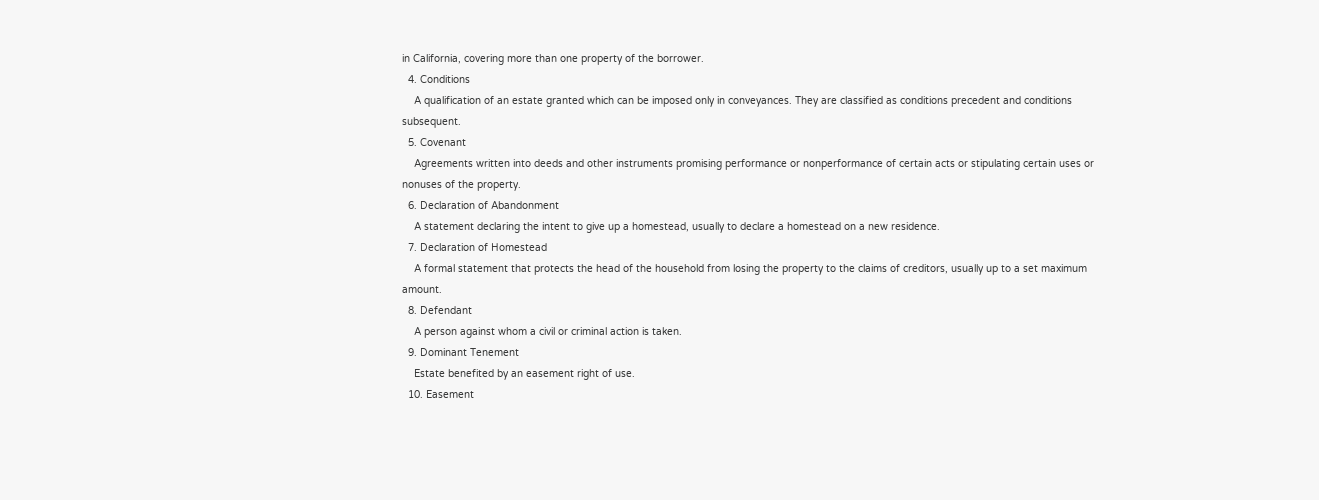in California, covering more than one property of the borrower.
  4. Conditions
    A qualification of an estate granted which can be imposed only in conveyances. They are classified as conditions precedent and conditions subsequent.
  5. Covenant
    Agreements written into deeds and other instruments promising performance or nonperformance of certain acts or stipulating certain uses or nonuses of the property.
  6. Declaration of Abandonment
    A statement declaring the intent to give up a homestead, usually to declare a homestead on a new residence.
  7. Declaration of Homestead
    A formal statement that protects the head of the household from losing the property to the claims of creditors, usually up to a set maximum amount.
  8. Defendant
    A person against whom a civil or criminal action is taken.
  9. Dominant Tenement
    Estate benefited by an easement right of use.
  10. Easement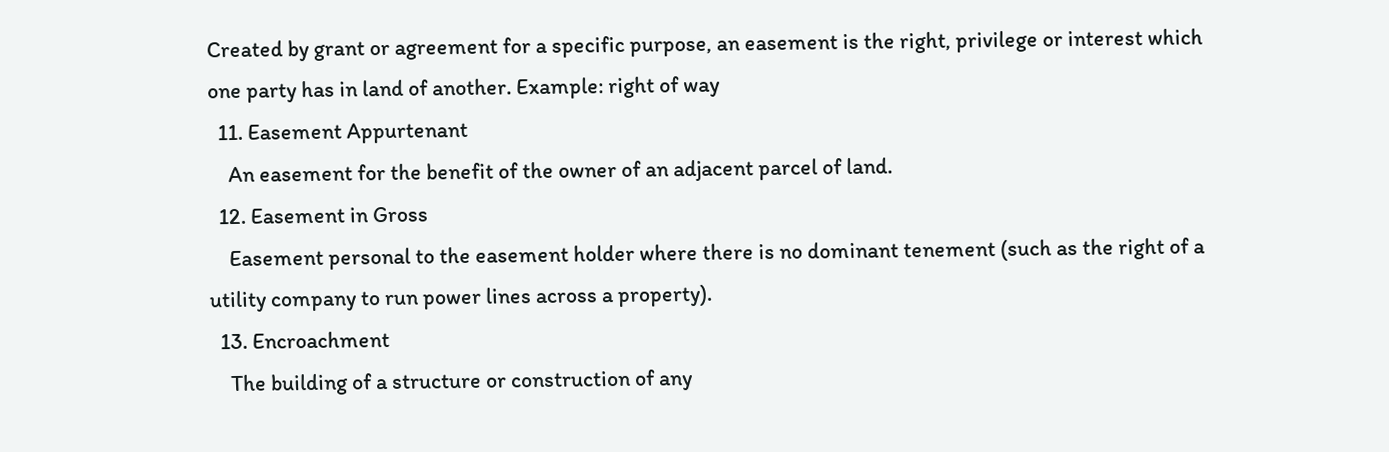Created by grant or agreement for a specific purpose, an easement is the right, privilege or interest which one party has in land of another. Example: right of way
  11. Easement Appurtenant
    An easement for the benefit of the owner of an adjacent parcel of land.
  12. Easement in Gross
    Easement personal to the easement holder where there is no dominant tenement (such as the right of a utility company to run power lines across a property).
  13. Encroachment
    The building of a structure or construction of any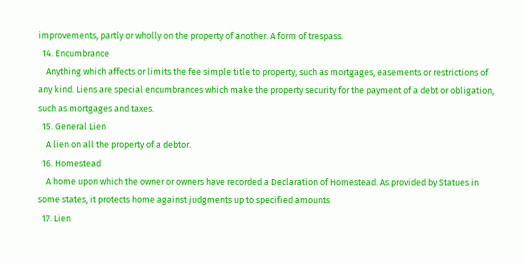improvements, partly or wholly on the property of another. A form of trespass.
  14. Encumbrance
    Anything which affects or limits the fee simple title to property, such as mortgages, easements or restrictions of any kind. Liens are special encumbrances which make the property security for the payment of a debt or obligation, such as mortgages and taxes.
  15. General Lien
    A lien on all the property of a debtor.
  16. Homestead
    A home upon which the owner or owners have recorded a Declaration of Homestead. As provided by Statues in some states, it protects home against judgments up to specified amounts
  17. Lien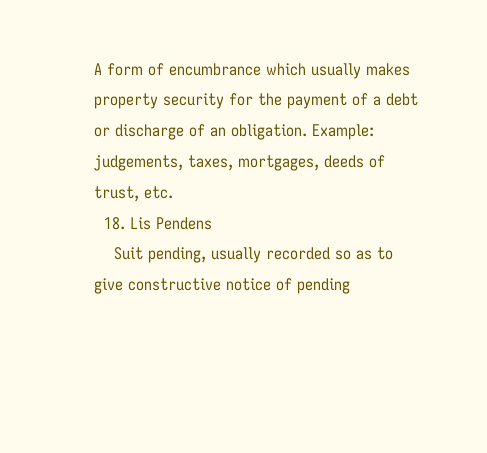A form of encumbrance which usually makes property security for the payment of a debt or discharge of an obligation. Example: judgements, taxes, mortgages, deeds of trust, etc.
  18. Lis Pendens
    Suit pending, usually recorded so as to give constructive notice of pending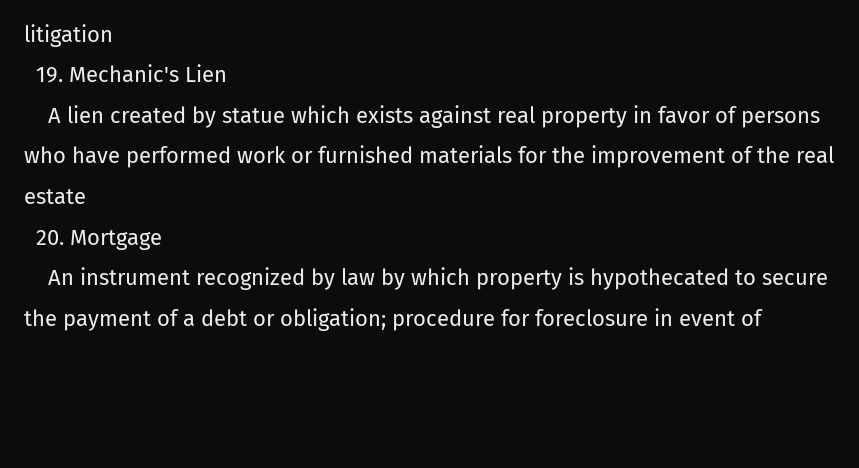litigation
  19. Mechanic's Lien
    A lien created by statue which exists against real property in favor of persons who have performed work or furnished materials for the improvement of the real estate
  20. Mortgage
    An instrument recognized by law by which property is hypothecated to secure the payment of a debt or obligation; procedure for foreclosure in event of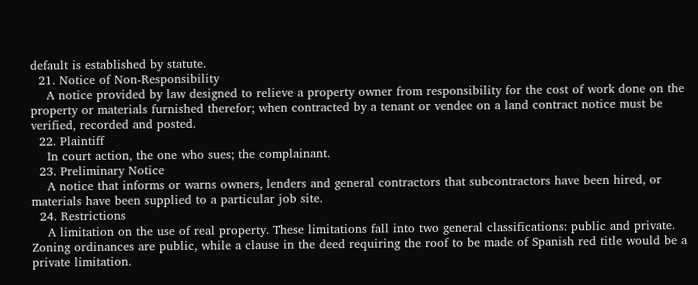default is established by statute.
  21. Notice of Non-Responsibility
    A notice provided by law designed to relieve a property owner from responsibility for the cost of work done on the property or materials furnished therefor; when contracted by a tenant or vendee on a land contract notice must be verified, recorded and posted.
  22. Plaintiff
    In court action, the one who sues; the complainant.
  23. Preliminary Notice
    A notice that informs or warns owners, lenders and general contractors that subcontractors have been hired, or materials have been supplied to a particular job site.
  24. Restrictions
    A limitation on the use of real property. These limitations fall into two general classifications: public and private. Zoning ordinances are public, while a clause in the deed requiring the roof to be made of Spanish red title would be a private limitation.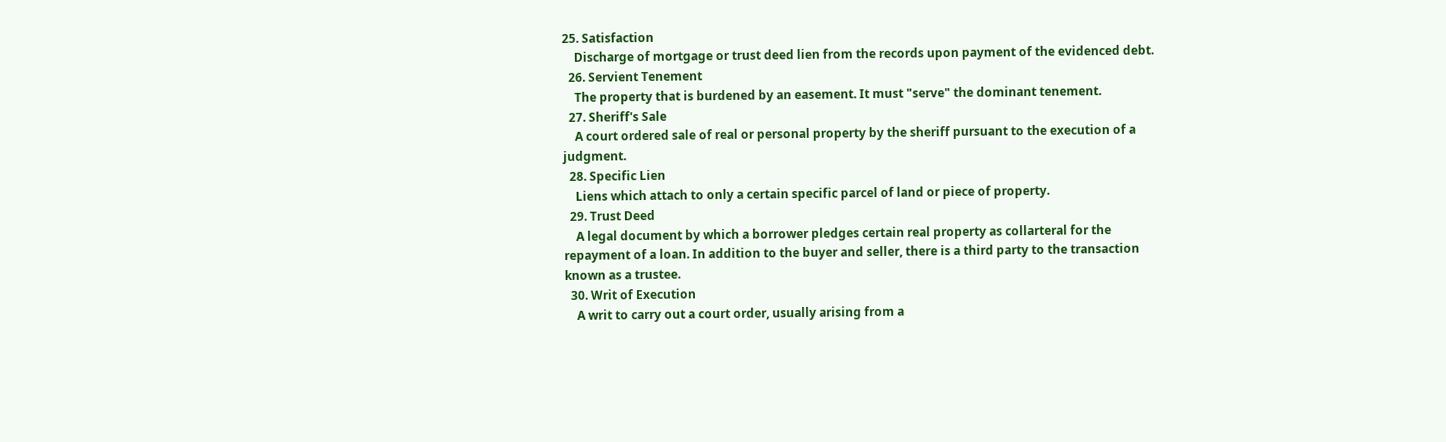25. Satisfaction
    Discharge of mortgage or trust deed lien from the records upon payment of the evidenced debt.
  26. Servient Tenement
    The property that is burdened by an easement. It must "serve" the dominant tenement.
  27. Sheriff's Sale
    A court ordered sale of real or personal property by the sheriff pursuant to the execution of a judgment.
  28. Specific Lien
    Liens which attach to only a certain specific parcel of land or piece of property.
  29. Trust Deed
    A legal document by which a borrower pledges certain real property as collarteral for the repayment of a loan. In addition to the buyer and seller, there is a third party to the transaction known as a trustee.
  30. Writ of Execution
    A writ to carry out a court order, usually arising from a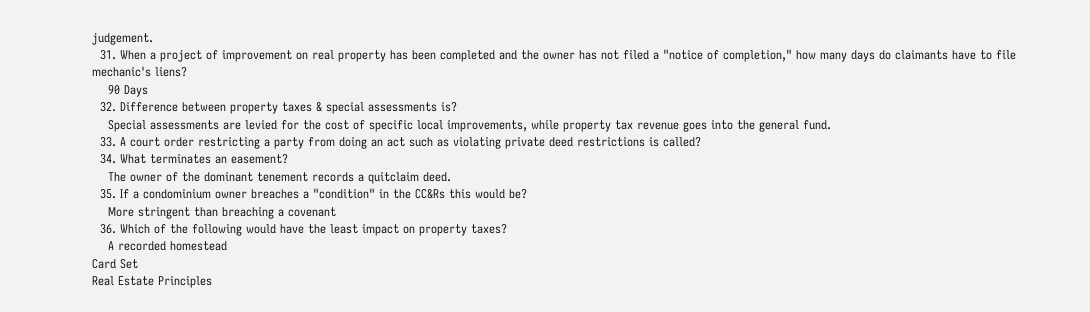judgement.
  31. When a project of improvement on real property has been completed and the owner has not filed a "notice of completion," how many days do claimants have to file mechanic's liens?
    90 Days
  32. Difference between property taxes & special assessments is?
    Special assessments are levied for the cost of specific local improvements, while property tax revenue goes into the general fund.
  33. A court order restricting a party from doing an act such as violating private deed restrictions is called?
  34. What terminates an easement?
    The owner of the dominant tenement records a quitclaim deed.
  35. If a condominium owner breaches a "condition" in the CC&Rs this would be?
    More stringent than breaching a covenant
  36. Which of the following would have the least impact on property taxes?
    A recorded homestead
Card Set
Real Estate Principles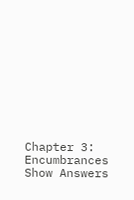Chapter 3: Encumbrances
Show Answers